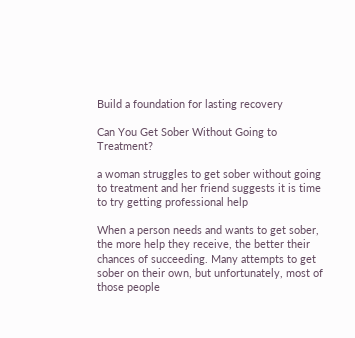Build a foundation for lasting recovery

Can You Get Sober Without Going to Treatment?

a woman struggles to get sober without going to treatment and her friend suggests it is time to try getting professional help

When a person needs and wants to get sober, the more help they receive, the better their chances of succeeding. Many attempts to get sober on their own, but unfortunately, most of those people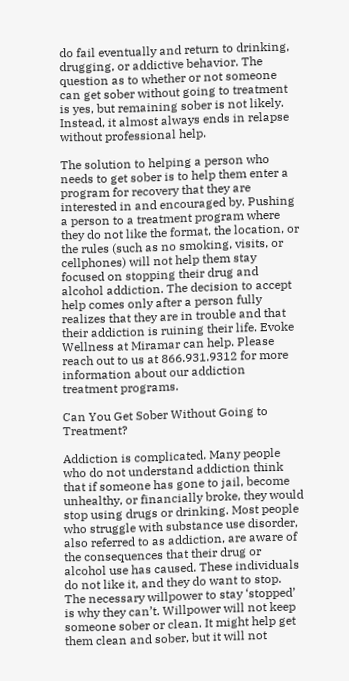do fail eventually and return to drinking, drugging, or addictive behavior. The question as to whether or not someone can get sober without going to treatment is yes, but remaining sober is not likely. Instead, it almost always ends in relapse without professional help.

The solution to helping a person who needs to get sober is to help them enter a program for recovery that they are interested in and encouraged by. Pushing a person to a treatment program where they do not like the format, the location, or the rules (such as no smoking, visits, or cellphones) will not help them stay focused on stopping their drug and alcohol addiction. The decision to accept help comes only after a person fully realizes that they are in trouble and that their addiction is ruining their life. Evoke Wellness at Miramar can help. Please reach out to us at 866.931.9312 for more information about our addiction treatment programs.

Can You Get Sober Without Going to Treatment?

Addiction is complicated. Many people who do not understand addiction think that if someone has gone to jail, become unhealthy, or financially broke, they would stop using drugs or drinking. Most people who struggle with substance use disorder, also referred to as addiction, are aware of the consequences that their drug or alcohol use has caused. These individuals do not like it, and they do want to stop. The necessary willpower to stay ‘stopped’ is why they can’t. Willpower will not keep someone sober or clean. It might help get them clean and sober, but it will not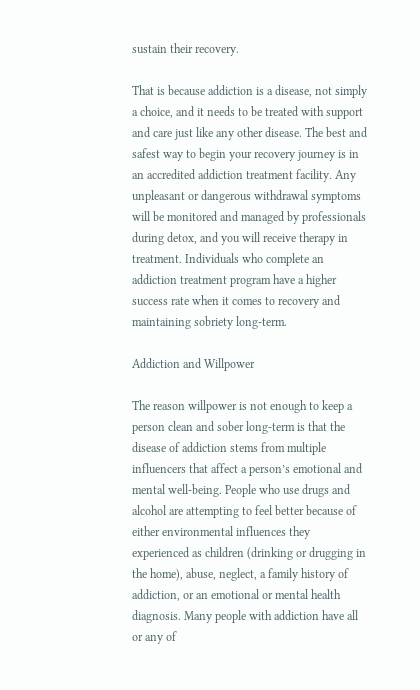sustain their recovery.

That is because addiction is a disease, not simply a choice, and it needs to be treated with support and care just like any other disease. The best and safest way to begin your recovery journey is in an accredited addiction treatment facility. Any unpleasant or dangerous withdrawal symptoms will be monitored and managed by professionals during detox, and you will receive therapy in treatment. Individuals who complete an addiction treatment program have a higher success rate when it comes to recovery and maintaining sobriety long-term.

Addiction and Willpower

The reason willpower is not enough to keep a person clean and sober long-term is that the disease of addiction stems from multiple influencers that affect a person’s emotional and mental well-being. People who use drugs and alcohol are attempting to feel better because of either environmental influences they experienced as children (drinking or drugging in the home), abuse, neglect, a family history of addiction, or an emotional or mental health diagnosis. Many people with addiction have all or any of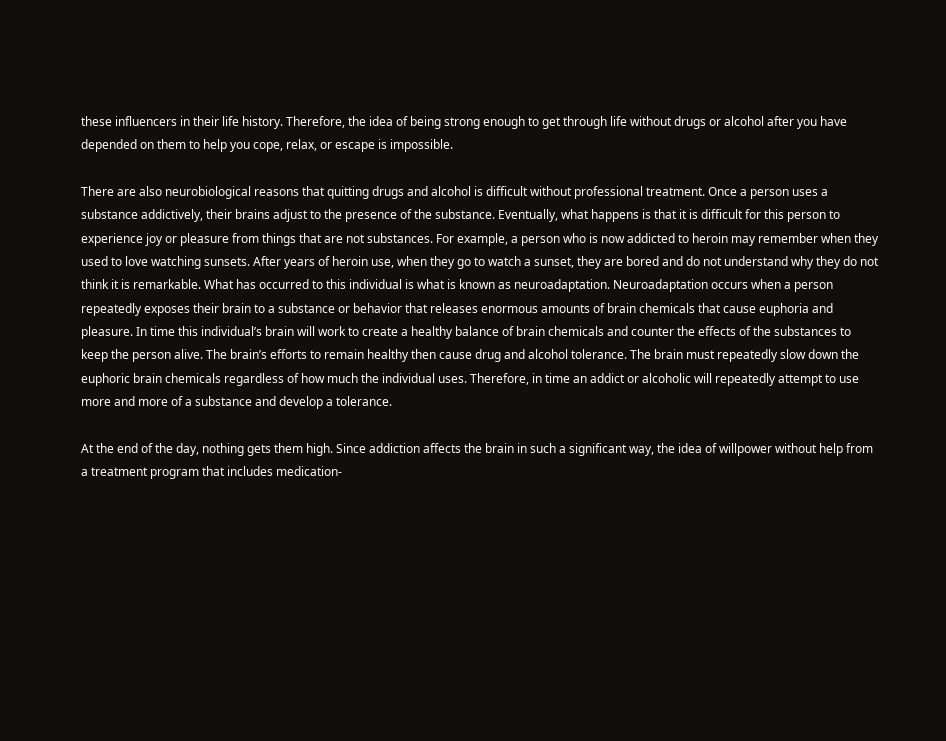these influencers in their life history. Therefore, the idea of being strong enough to get through life without drugs or alcohol after you have depended on them to help you cope, relax, or escape is impossible.

There are also neurobiological reasons that quitting drugs and alcohol is difficult without professional treatment. Once a person uses a substance addictively, their brains adjust to the presence of the substance. Eventually, what happens is that it is difficult for this person to experience joy or pleasure from things that are not substances. For example, a person who is now addicted to heroin may remember when they used to love watching sunsets. After years of heroin use, when they go to watch a sunset, they are bored and do not understand why they do not think it is remarkable. What has occurred to this individual is what is known as neuroadaptation. Neuroadaptation occurs when a person repeatedly exposes their brain to a substance or behavior that releases enormous amounts of brain chemicals that cause euphoria and pleasure. In time this individual’s brain will work to create a healthy balance of brain chemicals and counter the effects of the substances to keep the person alive. The brain’s efforts to remain healthy then cause drug and alcohol tolerance. The brain must repeatedly slow down the euphoric brain chemicals regardless of how much the individual uses. Therefore, in time an addict or alcoholic will repeatedly attempt to use more and more of a substance and develop a tolerance.

At the end of the day, nothing gets them high. Since addiction affects the brain in such a significant way, the idea of willpower without help from a treatment program that includes medication-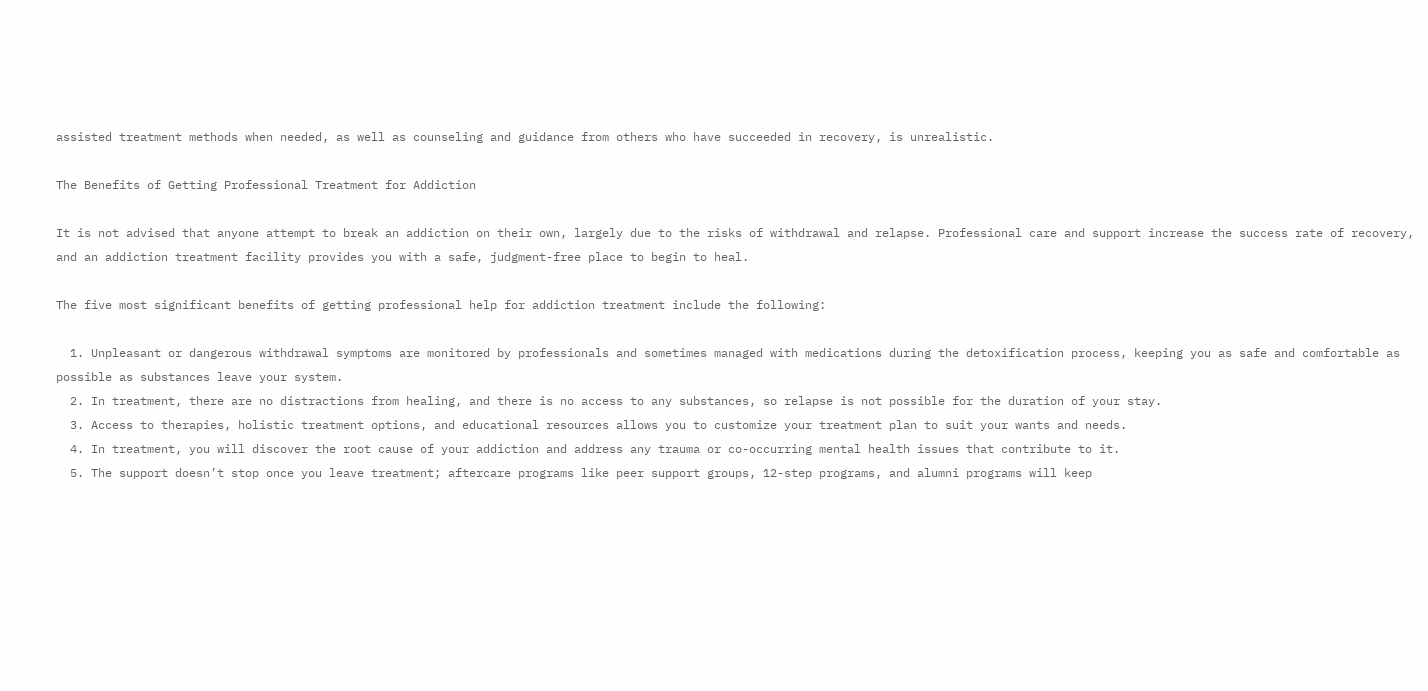assisted treatment methods when needed, as well as counseling and guidance from others who have succeeded in recovery, is unrealistic.

The Benefits of Getting Professional Treatment for Addiction

It is not advised that anyone attempt to break an addiction on their own, largely due to the risks of withdrawal and relapse. Professional care and support increase the success rate of recovery, and an addiction treatment facility provides you with a safe, judgment-free place to begin to heal.

The five most significant benefits of getting professional help for addiction treatment include the following:

  1. Unpleasant or dangerous withdrawal symptoms are monitored by professionals and sometimes managed with medications during the detoxification process, keeping you as safe and comfortable as possible as substances leave your system.
  2. In treatment, there are no distractions from healing, and there is no access to any substances, so relapse is not possible for the duration of your stay.
  3. Access to therapies, holistic treatment options, and educational resources allows you to customize your treatment plan to suit your wants and needs.
  4. In treatment, you will discover the root cause of your addiction and address any trauma or co-occurring mental health issues that contribute to it.
  5. The support doesn’t stop once you leave treatment; aftercare programs like peer support groups, 12-step programs, and alumni programs will keep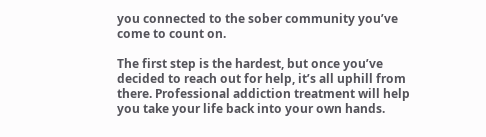you connected to the sober community you’ve come to count on.

The first step is the hardest, but once you’ve decided to reach out for help, it’s all uphill from there. Professional addiction treatment will help you take your life back into your own hands.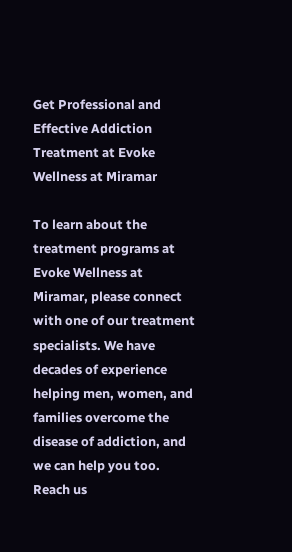Get Professional and Effective Addiction Treatment at Evoke Wellness at Miramar

To learn about the treatment programs at Evoke Wellness at Miramar, please connect with one of our treatment specialists. We have decades of experience helping men, women, and families overcome the disease of addiction, and we can help you too. Reach us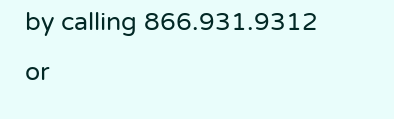by calling 866.931.9312 or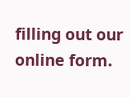filling out our online form.